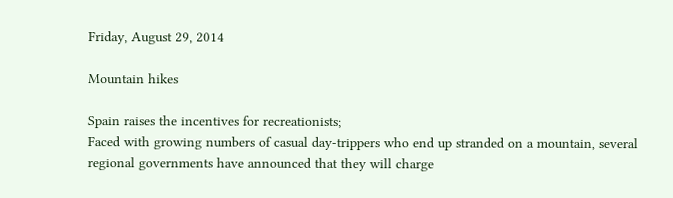Friday, August 29, 2014

Mountain hikes

Spain raises the incentives for recreationists;
Faced with growing numbers of casual day-trippers who end up stranded on a mountain, several regional governments have announced that they will charge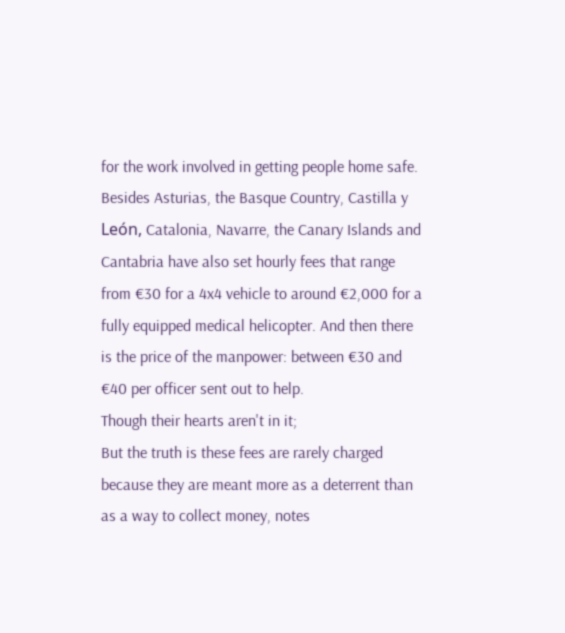for the work involved in getting people home safe. Besides Asturias, the Basque Country, Castilla y León, Catalonia, Navarre, the Canary Islands and Cantabria have also set hourly fees that range from €30 for a 4x4 vehicle to around €2,000 for a fully equipped medical helicopter. And then there is the price of the manpower: between €30 and €40 per officer sent out to help.
Though their hearts aren't in it;
But the truth is these fees are rarely charged because they are meant more as a deterrent than as a way to collect money, notes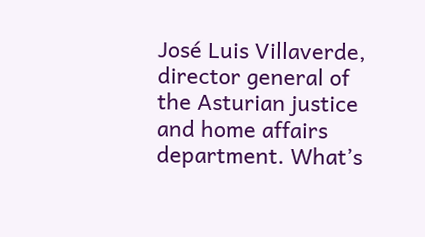José Luis Villaverde, director general of the Asturian justice and home affairs department. What’s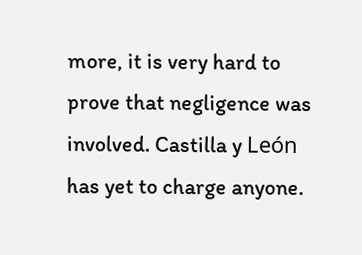more, it is very hard to prove that negligence was involved. Castilla y León has yet to charge anyone.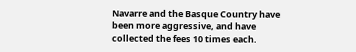Navarre and the Basque Country have been more aggressive, and have collected the fees 10 times each.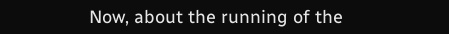Now, about the running of the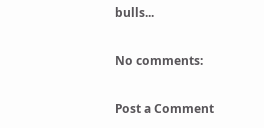bulls...

No comments:

Post a Comment